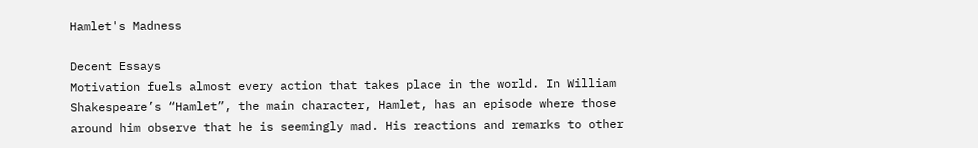Hamlet's Madness

Decent Essays
Motivation fuels almost every action that takes place in the world. In William Shakespeare’s “Hamlet”, the main character, Hamlet, has an episode where those around him observe that he is seemingly mad. His reactions and remarks to other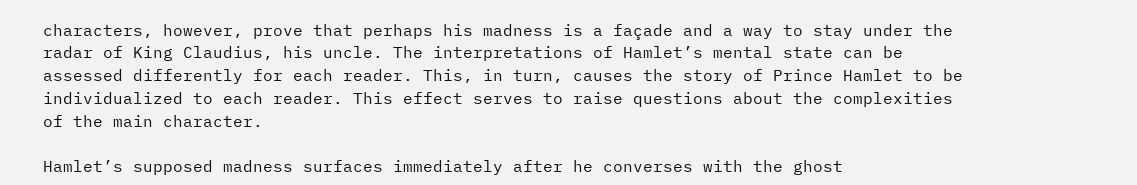characters, however, prove that perhaps his madness is a façade and a way to stay under the radar of King Claudius, his uncle. The interpretations of Hamlet’s mental state can be assessed differently for each reader. This, in turn, causes the story of Prince Hamlet to be individualized to each reader. This effect serves to raise questions about the complexities of the main character.

Hamlet’s supposed madness surfaces immediately after he converses with the ghost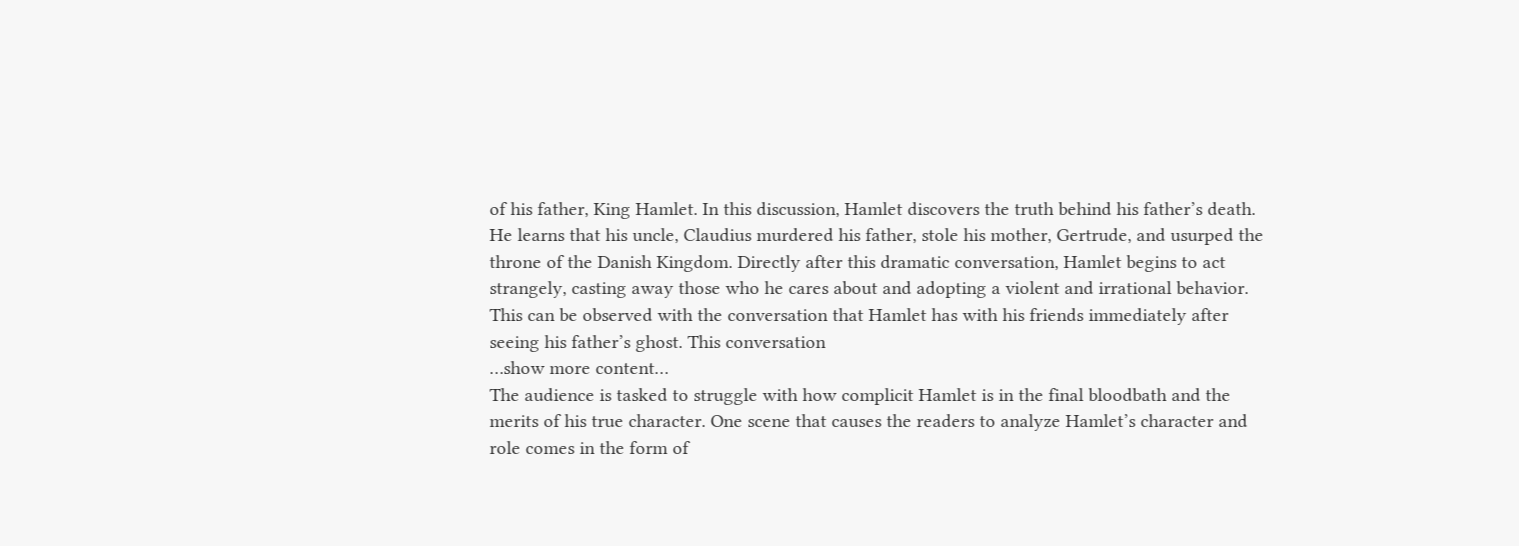of his father, King Hamlet. In this discussion, Hamlet discovers the truth behind his father’s death. He learns that his uncle, Claudius murdered his father, stole his mother, Gertrude, and usurped the throne of the Danish Kingdom. Directly after this dramatic conversation, Hamlet begins to act strangely, casting away those who he cares about and adopting a violent and irrational behavior. This can be observed with the conversation that Hamlet has with his friends immediately after seeing his father’s ghost. This conversation
…show more content…
The audience is tasked to struggle with how complicit Hamlet is in the final bloodbath and the merits of his true character. One scene that causes the readers to analyze Hamlet’s character and role comes in the form of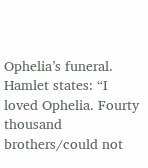Ophelia’s funeral. Hamlet states: “I loved Ophelia. Fourty thousand brothers/could not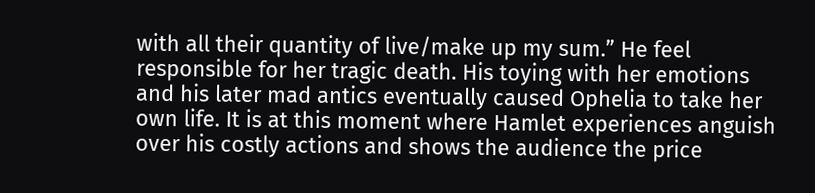with all their quantity of live/make up my sum.” He feel responsible for her tragic death. His toying with her emotions and his later mad antics eventually caused Ophelia to take her own life. It is at this moment where Hamlet experiences anguish over his costly actions and shows the audience the price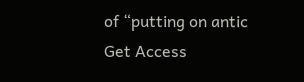of “putting on antic
Get Access